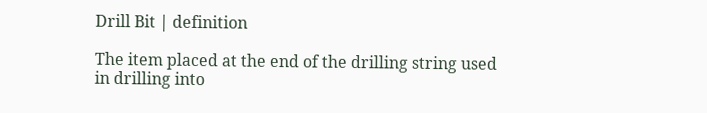Drill Bit | definition

The item placed at the end of the drilling string used in drilling into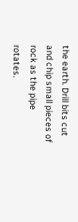the earth. Drill bits cut and chip small pieces of rock as the pipe rotates.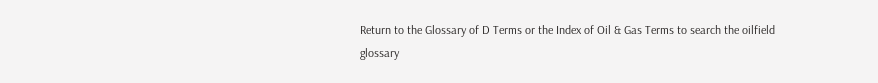Return to the Glossary of D Terms or the Index of Oil & Gas Terms to search the oilfield glossary